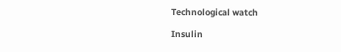Technological watch

Insulin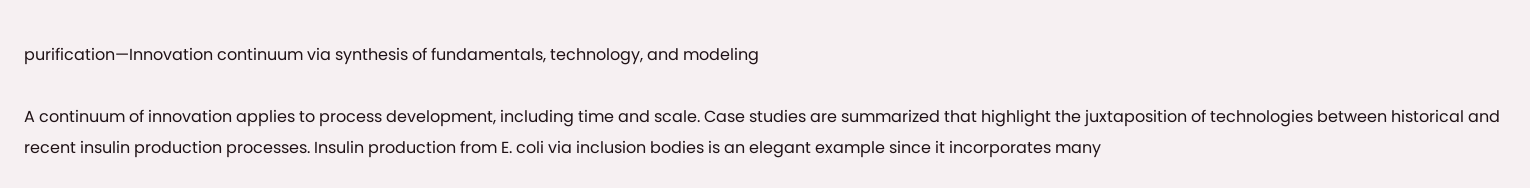purification—Innovation continuum via synthesis of fundamentals, technology, and modeling

A continuum of innovation applies to process development, including time and scale. Case studies are summarized that highlight the juxtaposition of technologies between historical and recent insulin production processes. Insulin production from E. coli via inclusion bodies is an elegant example since it incorporates many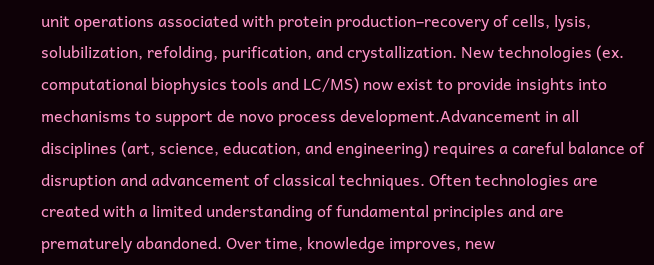unit operations associated with protein production–recovery of cells, lysis, solubilization, refolding, purification, and crystallization. New technologies (ex. computational biophysics tools and LC/MS) now exist to provide insights into mechanisms to support de novo process development.Advancement in all disciplines (art, science, education, and engineering) requires a careful balance of disruption and advancement of classical techniques. Often technologies are created with a limited understanding of fundamental principles and are prematurely abandoned. Over time, knowledge improves, new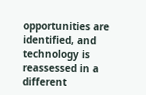opportunities are identified, and technology is reassessed in a different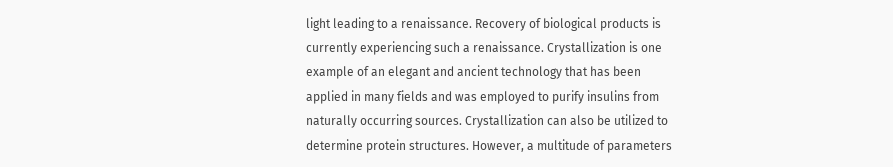light leading to a renaissance. Recovery of biological products is currently experiencing such a renaissance. Crystallization is one example of an elegant and ancient technology that has been applied in many fields and was employed to purify insulins from naturally occurring sources. Crystallization can also be utilized to determine protein structures. However, a multitude of parameters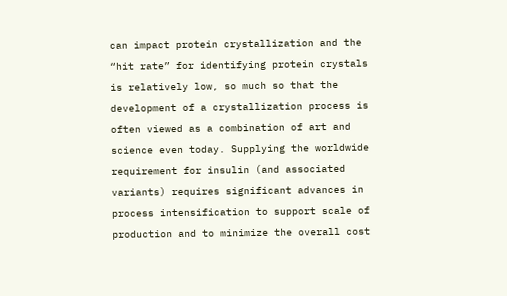can impact protein crystallization and the “hit rate” for identifying protein crystals is relatively low, so much so that the development of a crystallization process is often viewed as a combination of art and science even today. Supplying the worldwide requirement for insulin (and associated variants) requires significant advances in process intensification to support scale of production and to minimize the overall cost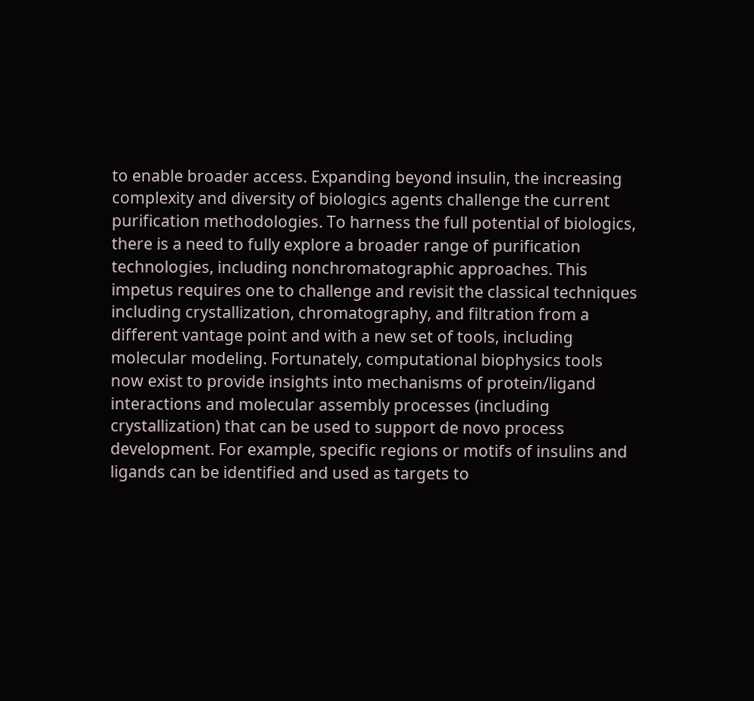to enable broader access. Expanding beyond insulin, the increasing complexity and diversity of biologics agents challenge the current purification methodologies. To harness the full potential of biologics, there is a need to fully explore a broader range of purification technologies, including nonchromatographic approaches. This impetus requires one to challenge and revisit the classical techniques including crystallization, chromatography, and filtration from a different vantage point and with a new set of tools, including molecular modeling. Fortunately, computational biophysics tools now exist to provide insights into mechanisms of protein/ligand interactions and molecular assembly processes (including crystallization) that can be used to support de novo process development. For example, specific regions or motifs of insulins and ligands can be identified and used as targets to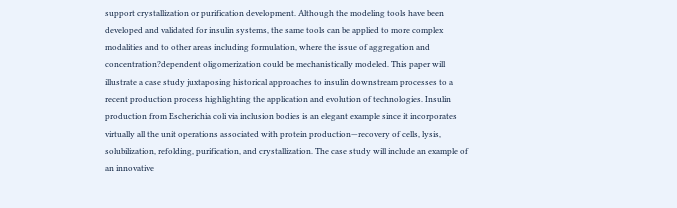support crystallization or purification development. Although the modeling tools have been developed and validated for insulin systems, the same tools can be applied to more complex modalities and to other areas including formulation, where the issue of aggregation and concentration?dependent oligomerization could be mechanistically modeled. This paper will illustrate a case study juxtaposing historical approaches to insulin downstream processes to a recent production process highlighting the application and evolution of technologies. Insulin production from Escherichia coli via inclusion bodies is an elegant example since it incorporates virtually all the unit operations associated with protein production—recovery of cells, lysis, solubilization, refolding, purification, and crystallization. The case study will include an example of an innovative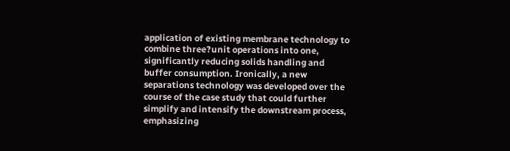application of existing membrane technology to combine three?unit operations into one, significantly reducing solids handling and buffer consumption. Ironically, a new separations technology was developed over the course of the case study that could further simplify and intensify the downstream process, emphasizing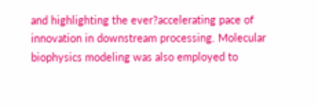and highlighting the ever?accelerating pace of innovation in downstream processing. Molecular biophysics modeling was also employed to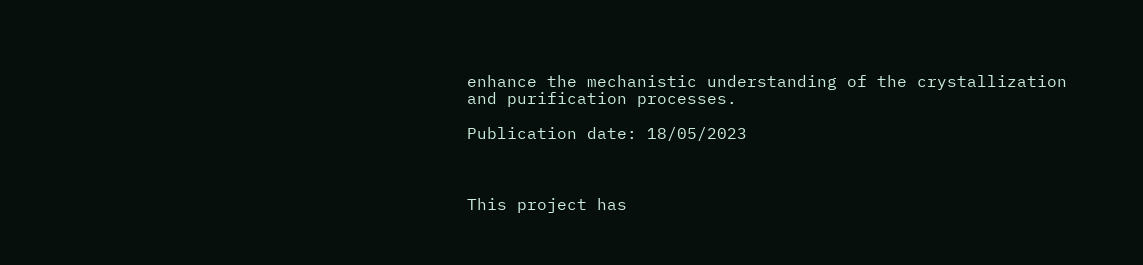enhance the mechanistic understanding of the crystallization and purification processes.

Publication date: 18/05/2023



This project has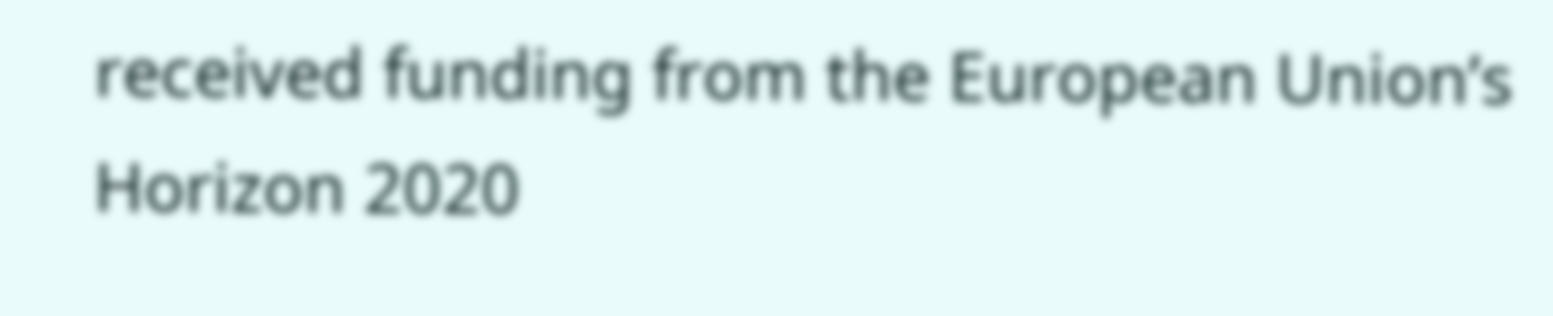received funding from the European Union’s Horizon 2020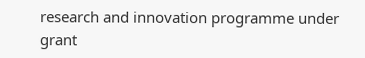research and innovation programme under grant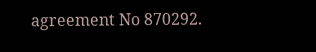agreement No 870292.